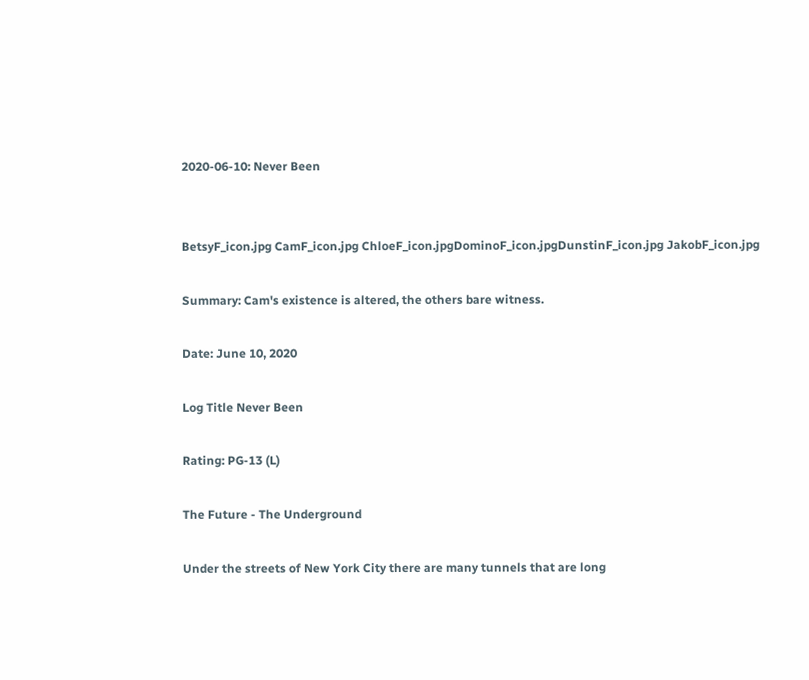2020-06-10: Never Been


BetsyF_icon.jpg CamF_icon.jpg ChloeF_icon.jpgDominoF_icon.jpgDunstinF_icon.jpg JakobF_icon.jpg

Summary: Cam's existence is altered, the others bare witness.

Date: June 10, 2020

Log Title Never Been

Rating: PG-13 (L)

The Future - The Underground

Under the streets of New York City there are many tunnels that are long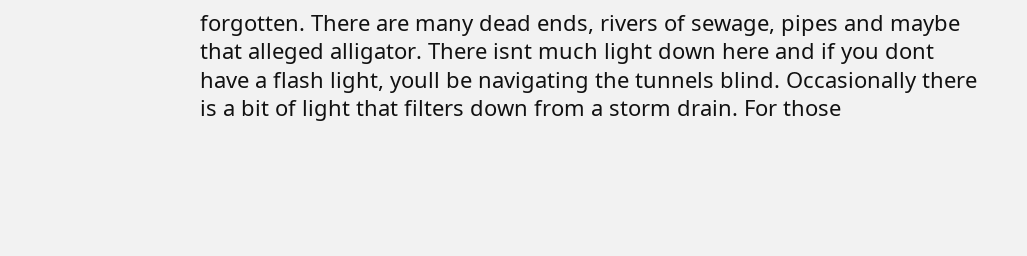forgotten. There are many dead ends, rivers of sewage, pipes and maybe that alleged alligator. There isnt much light down here and if you dont have a flash light, youll be navigating the tunnels blind. Occasionally there is a bit of light that filters down from a storm drain. For those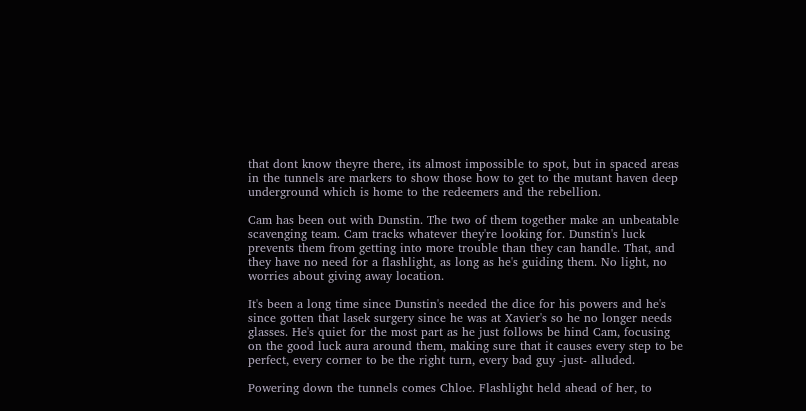that dont know theyre there, its almost impossible to spot, but in spaced areas in the tunnels are markers to show those how to get to the mutant haven deep underground which is home to the redeemers and the rebellion.

Cam has been out with Dunstin. The two of them together make an unbeatable scavenging team. Cam tracks whatever they're looking for. Dunstin's luck prevents them from getting into more trouble than they can handle. That, and they have no need for a flashlight, as long as he's guiding them. No light, no worries about giving away location.

It's been a long time since Dunstin's needed the dice for his powers and he's since gotten that lasek surgery since he was at Xavier's so he no longer needs glasses. He's quiet for the most part as he just follows be hind Cam, focusing on the good luck aura around them, making sure that it causes every step to be perfect, every corner to be the right turn, every bad guy -just- alluded.

Powering down the tunnels comes Chloe. Flashlight held ahead of her, to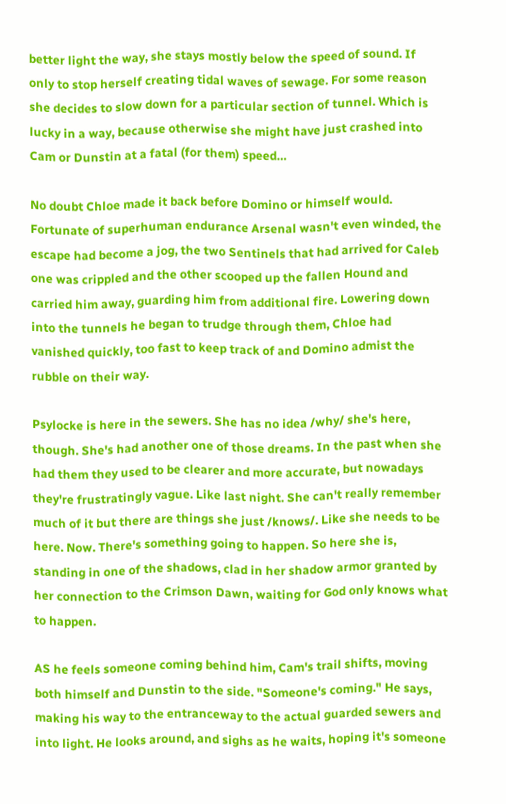better light the way, she stays mostly below the speed of sound. If only to stop herself creating tidal waves of sewage. For some reason she decides to slow down for a particular section of tunnel. Which is lucky in a way, because otherwise she might have just crashed into Cam or Dunstin at a fatal (for them) speed…

No doubt Chloe made it back before Domino or himself would. Fortunate of superhuman endurance Arsenal wasn't even winded, the escape had become a jog, the two Sentinels that had arrived for Caleb one was crippled and the other scooped up the fallen Hound and carried him away, guarding him from additional fire. Lowering down into the tunnels he began to trudge through them, Chloe had vanished quickly, too fast to keep track of and Domino admist the rubble on their way.

Psylocke is here in the sewers. She has no idea /why/ she's here, though. She's had another one of those dreams. In the past when she had them they used to be clearer and more accurate, but nowadays they're frustratingly vague. Like last night. She can't really remember much of it but there are things she just /knows/. Like she needs to be here. Now. There's something going to happen. So here she is, standing in one of the shadows, clad in her shadow armor granted by her connection to the Crimson Dawn, waiting for God only knows what to happen.

AS he feels someone coming behind him, Cam's trail shifts, moving both himself and Dunstin to the side. "Someone's coming." He says, making his way to the entranceway to the actual guarded sewers and into light. He looks around, and sighs as he waits, hoping it's someone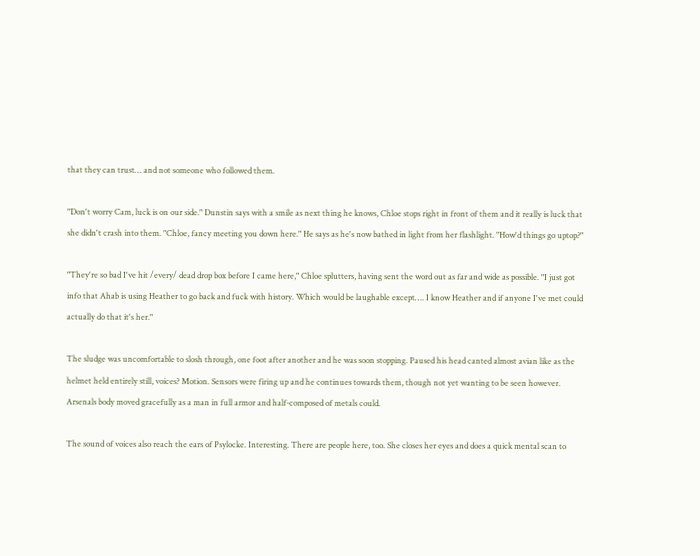that they can trust… and not someone who followed them.

"Don't worry Cam, luck is on our side." Dunstin says with a smile as next thing he knows, Chloe stops right in front of them and it really is luck that she didn't crash into them. "Chloe, fancy meeting you down here." He says as he's now bathed in light from her flashlight. "How'd things go uptop?"

"They're so bad I've hit /every/ dead drop box before I came here," Chloe splutters, having sent the word out as far and wide as possible. "I just got info that Ahab is using Heather to go back and fuck with history. Which would be laughable except…. I know Heather and if anyone I've met could actually do that it's her."

The sludge was uncomfortable to slosh through, one foot after another and he was soon stopping. Paused his head canted almost avian like as the helmet held entirely still, voices? Motion. Sensors were firing up and he continues towards them, though not yet wanting to be seen however. Arsenals body moved gracefully as a man in full armor and half-composed of metals could.

The sound of voices also reach the ears of Psylocke. Interesting. There are people here, too. She closes her eyes and does a quick mental scan to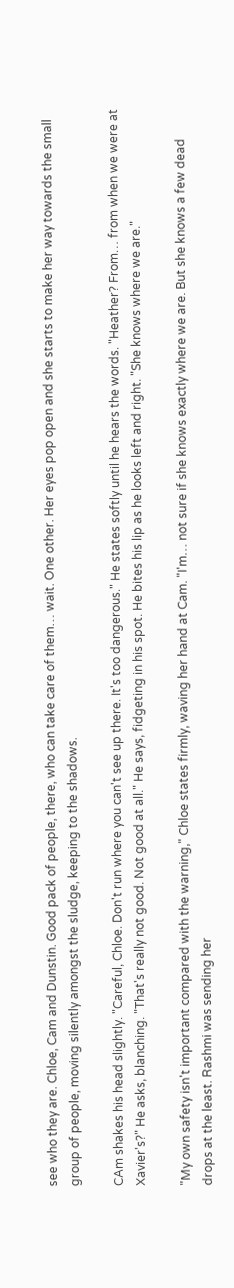see who they are. Chloe, Cam and Dunstin. Good pack of people, there, who can take care of them… wait. One other. Her eyes pop open and she starts to make her way towards the small group of people, moving silently amongst the sludge, keeping to the shadows.

CAm shakes his head slightly. "Careful, Chloe. Don't run where you can't see up there. It's too dangerous." He states softly until he hears the words. "Heather? From… from when we were at Xavier's?" He asks, blanching. "That's really not good. Not good at all." He says, fidgeting in his spot. He bites his lip as he looks left and right. "She knows where we are."

"My own safety isn't important compared with the warning," Chloe states firmly, waving her hand at Cam. "I'm… not sure if she knows exactly where we are. But she knows a few dead drops at the least. Rashmi was sending her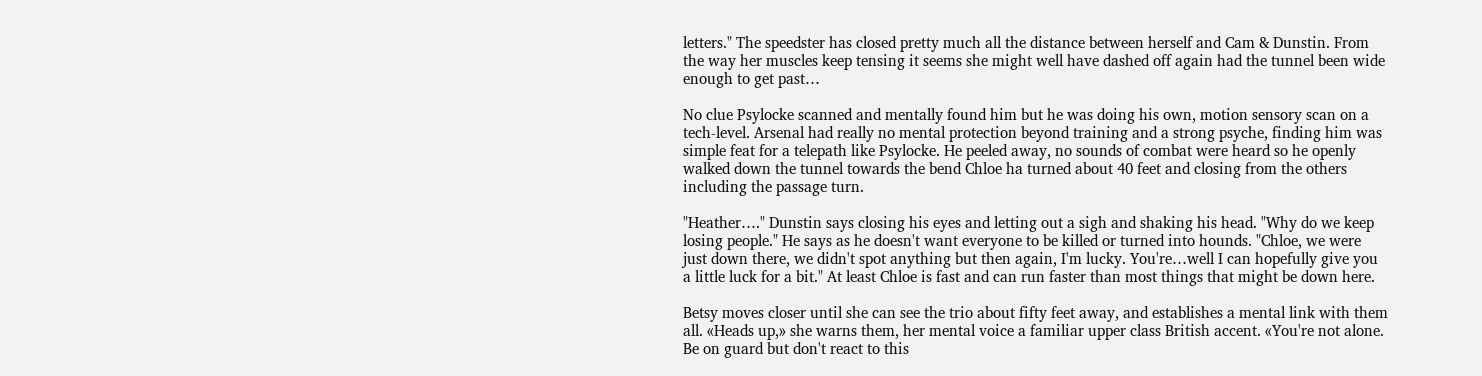letters." The speedster has closed pretty much all the distance between herself and Cam & Dunstin. From the way her muscles keep tensing it seems she might well have dashed off again had the tunnel been wide enough to get past…

No clue Psylocke scanned and mentally found him but he was doing his own, motion sensory scan on a tech-level. Arsenal had really no mental protection beyond training and a strong psyche, finding him was simple feat for a telepath like Psylocke. He peeled away, no sounds of combat were heard so he openly walked down the tunnel towards the bend Chloe ha turned about 40 feet and closing from the others including the passage turn.

"Heather…." Dunstin says closing his eyes and letting out a sigh and shaking his head. "Why do we keep losing people." He says as he doesn't want everyone to be killed or turned into hounds. "Chloe, we were just down there, we didn't spot anything but then again, I'm lucky. You're…well I can hopefully give you a little luck for a bit." At least Chloe is fast and can run faster than most things that might be down here.

Betsy moves closer until she can see the trio about fifty feet away, and establishes a mental link with them all. «Heads up,» she warns them, her mental voice a familiar upper class British accent. «You're not alone. Be on guard but don't react to this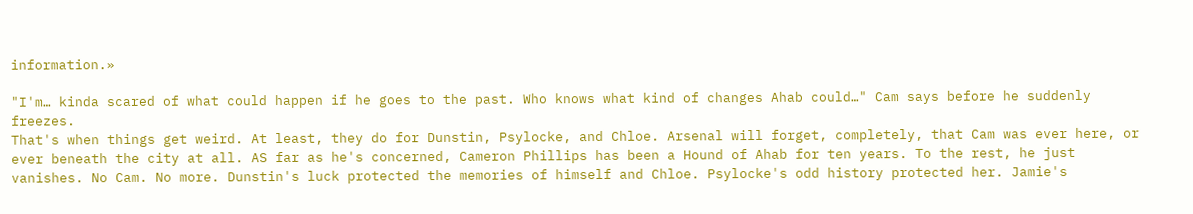information.»

"I'm… kinda scared of what could happen if he goes to the past. Who knows what kind of changes Ahab could…" Cam says before he suddenly freezes.
That's when things get weird. At least, they do for Dunstin, Psylocke, and Chloe. Arsenal will forget, completely, that Cam was ever here, or ever beneath the city at all. AS far as he's concerned, Cameron Phillips has been a Hound of Ahab for ten years. To the rest, he just vanishes. No Cam. No more. Dunstin's luck protected the memories of himself and Chloe. Psylocke's odd history protected her. Jamie's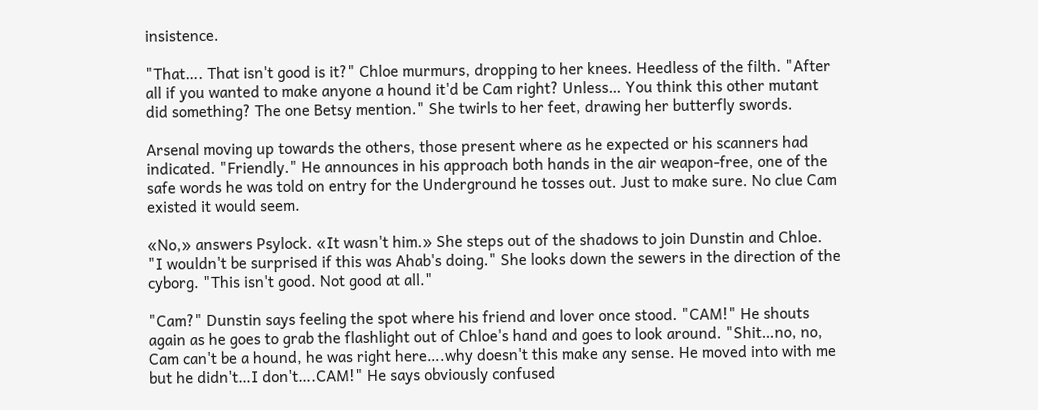insistence.

"That…. That isn't good is it?" Chloe murmurs, dropping to her knees. Heedless of the filth. "After all if you wanted to make anyone a hound it'd be Cam right? Unless… You think this other mutant did something? The one Betsy mention." She twirls to her feet, drawing her butterfly swords.

Arsenal moving up towards the others, those present where as he expected or his scanners had indicated. "Friendly." He announces in his approach both hands in the air weapon-free, one of the safe words he was told on entry for the Underground he tosses out. Just to make sure. No clue Cam existed it would seem.

«No,» answers Psylock. «It wasn't him.» She steps out of the shadows to join Dunstin and Chloe. "I wouldn't be surprised if this was Ahab's doing." She looks down the sewers in the direction of the cyborg. "This isn't good. Not good at all."

"Cam?" Dunstin says feeling the spot where his friend and lover once stood. "CAM!" He shouts again as he goes to grab the flashlight out of Chloe's hand and goes to look around. "Shit…no, no, Cam can't be a hound, he was right here….why doesn't this make any sense. He moved into with me but he didn't…I don't….CAM!" He says obviously confused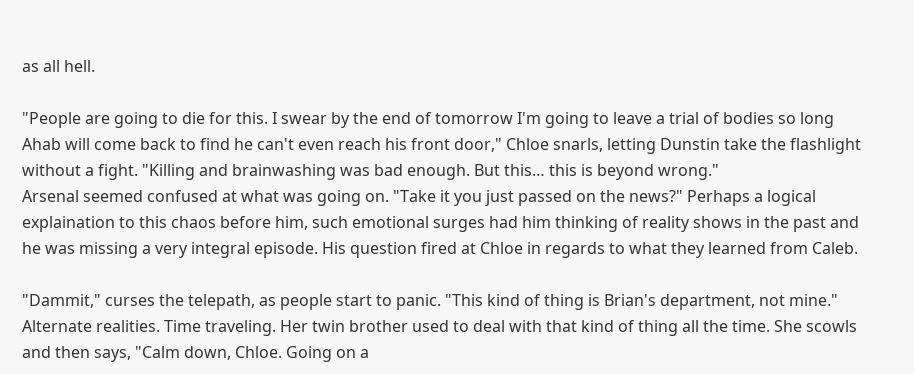as all hell.

"People are going to die for this. I swear by the end of tomorrow I'm going to leave a trial of bodies so long Ahab will come back to find he can't even reach his front door," Chloe snarls, letting Dunstin take the flashlight without a fight. "Killing and brainwashing was bad enough. But this… this is beyond wrong."
Arsenal seemed confused at what was going on. "Take it you just passed on the news?" Perhaps a logical explaination to this chaos before him, such emotional surges had him thinking of reality shows in the past and he was missing a very integral episode. His question fired at Chloe in regards to what they learned from Caleb.

"Dammit," curses the telepath, as people start to panic. "This kind of thing is Brian's department, not mine." Alternate realities. Time traveling. Her twin brother used to deal with that kind of thing all the time. She scowls and then says, "Calm down, Chloe. Going on a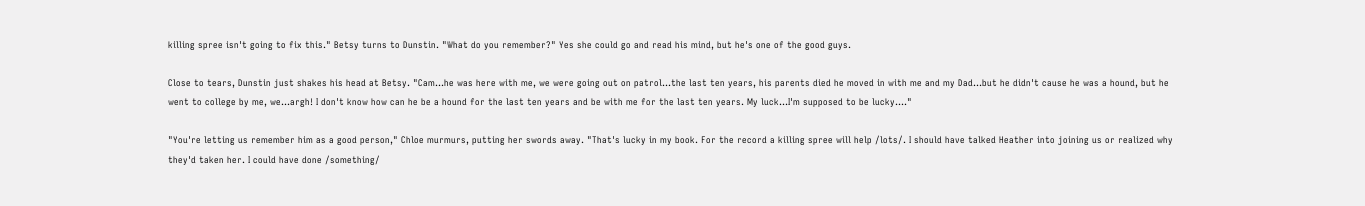killing spree isn't going to fix this." Betsy turns to Dunstin. "What do you remember?" Yes she could go and read his mind, but he's one of the good guys.

Close to tears, Dunstin just shakes his head at Betsy. "Cam…he was here with me, we were going out on patrol…the last ten years, his parents died he moved in with me and my Dad…but he didn't cause he was a hound, but he went to college by me, we…argh! I don't know how can he be a hound for the last ten years and be with me for the last ten years. My luck…I'm supposed to be lucky…."

"You're letting us remember him as a good person," Chloe murmurs, putting her swords away. "That's lucky in my book. For the record a killing spree will help /lots/. I should have talked Heather into joining us or realized why they'd taken her. I could have done /something/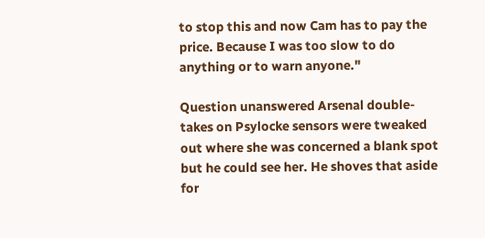to stop this and now Cam has to pay the price. Because I was too slow to do anything or to warn anyone."

Question unanswered Arsenal double-takes on Psylocke sensors were tweaked out where she was concerned a blank spot but he could see her. He shoves that aside for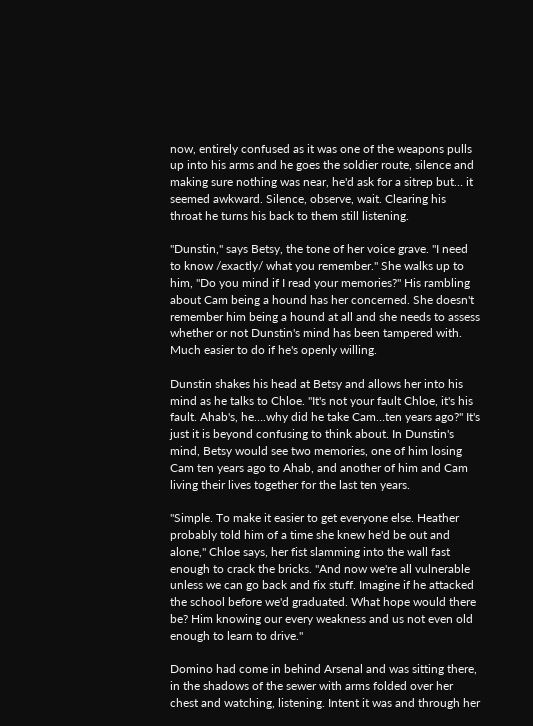now, entirely confused as it was one of the weapons pulls up into his arms and he goes the soldier route, silence and making sure nothing was near, he'd ask for a sitrep but… it seemed awkward. Silence, observe, wait. Clearing his throat he turns his back to them still listening.

"Dunstin," says Betsy, the tone of her voice grave. "I need to know /exactly/ what you remember." She walks up to him, "Do you mind if I read your memories?" His rambling about Cam being a hound has her concerned. She doesn't remember him being a hound at all and she needs to assess whether or not Dunstin's mind has been tampered with. Much easier to do if he's openly willing.

Dunstin shakes his head at Betsy and allows her into his mind as he talks to Chloe. "It's not your fault Chloe, it's his fault. Ahab's, he….why did he take Cam…ten years ago?" It's just it is beyond confusing to think about. In Dunstin's mind, Betsy would see two memories, one of him losing Cam ten years ago to Ahab, and another of him and Cam living their lives together for the last ten years.

"Simple. To make it easier to get everyone else. Heather probably told him of a time she knew he'd be out and alone," Chloe says, her fist slamming into the wall fast enough to crack the bricks. "And now we're all vulnerable unless we can go back and fix stuff. Imagine if he attacked the school before we'd graduated. What hope would there be? Him knowing our every weakness and us not even old enough to learn to drive."

Domino had come in behind Arsenal and was sitting there, in the shadows of the sewer with arms folded over her chest and watching, listening. Intent it was and through her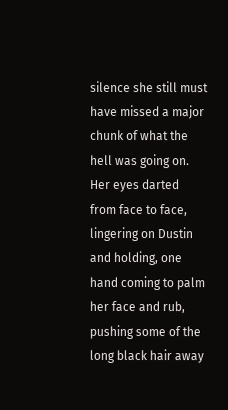silence she still must have missed a major chunk of what the hell was going on. Her eyes darted from face to face, lingering on Dustin and holding, one hand coming to palm her face and rub, pushing some of the long black hair away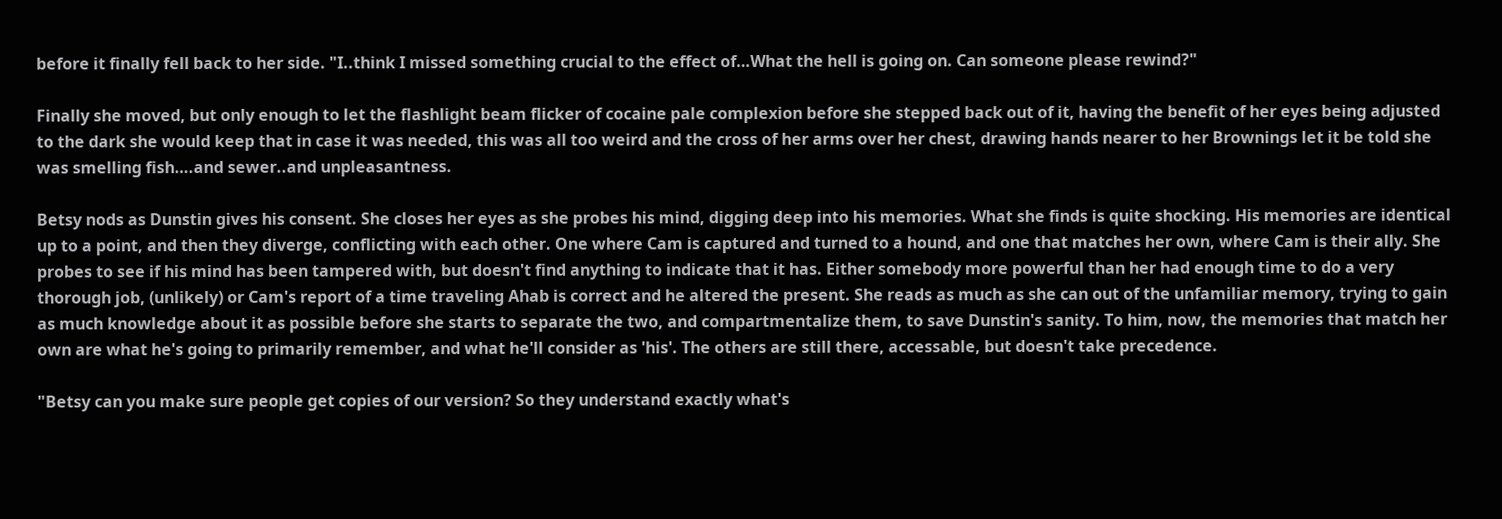before it finally fell back to her side. "I..think I missed something crucial to the effect of…What the hell is going on. Can someone please rewind?"

Finally she moved, but only enough to let the flashlight beam flicker of cocaine pale complexion before she stepped back out of it, having the benefit of her eyes being adjusted to the dark she would keep that in case it was needed, this was all too weird and the cross of her arms over her chest, drawing hands nearer to her Brownings let it be told she was smelling fish….and sewer..and unpleasantness.

Betsy nods as Dunstin gives his consent. She closes her eyes as she probes his mind, digging deep into his memories. What she finds is quite shocking. His memories are identical up to a point, and then they diverge, conflicting with each other. One where Cam is captured and turned to a hound, and one that matches her own, where Cam is their ally. She probes to see if his mind has been tampered with, but doesn't find anything to indicate that it has. Either somebody more powerful than her had enough time to do a very thorough job, (unlikely) or Cam's report of a time traveling Ahab is correct and he altered the present. She reads as much as she can out of the unfamiliar memory, trying to gain as much knowledge about it as possible before she starts to separate the two, and compartmentalize them, to save Dunstin's sanity. To him, now, the memories that match her own are what he's going to primarily remember, and what he'll consider as 'his'. The others are still there, accessable, but doesn't take precedence.

"Betsy can you make sure people get copies of our version? So they understand exactly what's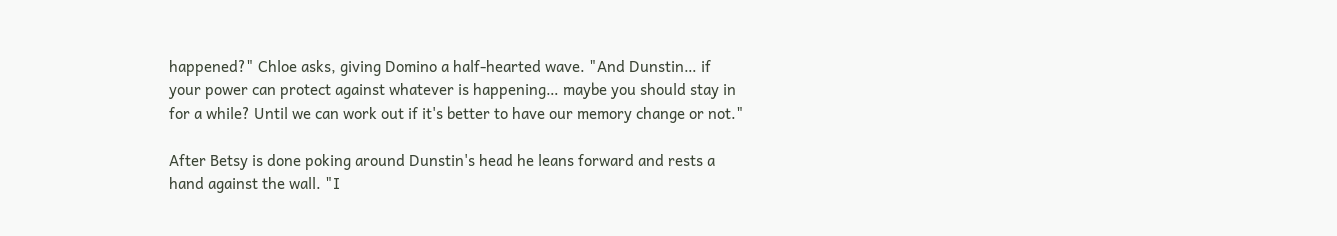happened?" Chloe asks, giving Domino a half-hearted wave. "And Dunstin… if your power can protect against whatever is happening… maybe you should stay in for a while? Until we can work out if it's better to have our memory change or not."

After Betsy is done poking around Dunstin's head he leans forward and rests a hand against the wall. "I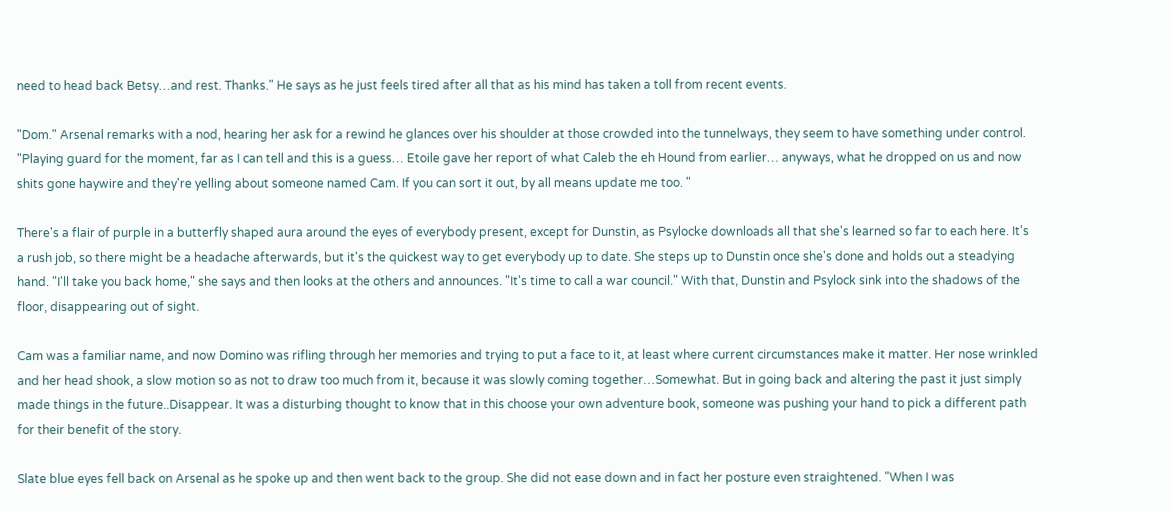need to head back Betsy…and rest. Thanks." He says as he just feels tired after all that as his mind has taken a toll from recent events.

"Dom." Arsenal remarks with a nod, hearing her ask for a rewind he glances over his shoulder at those crowded into the tunnelways, they seem to have something under control. "Playing guard for the moment, far as I can tell and this is a guess… Etoile gave her report of what Caleb the eh Hound from earlier… anyways, what he dropped on us and now shits gone haywire and they're yelling about someone named Cam. If you can sort it out, by all means update me too. "

There's a flair of purple in a butterfly shaped aura around the eyes of everybody present, except for Dunstin, as Psylocke downloads all that she's learned so far to each here. It's a rush job, so there might be a headache afterwards, but it's the quickest way to get everybody up to date. She steps up to Dunstin once she's done and holds out a steadying hand. "I'll take you back home," she says and then looks at the others and announces. "It's time to call a war council." With that, Dunstin and Psylock sink into the shadows of the floor, disappearing out of sight.

Cam was a familiar name, and now Domino was rifling through her memories and trying to put a face to it, at least where current circumstances make it matter. Her nose wrinkled and her head shook, a slow motion so as not to draw too much from it, because it was slowly coming together…Somewhat. But in going back and altering the past it just simply made things in the future..Disappear. It was a disturbing thought to know that in this choose your own adventure book, someone was pushing your hand to pick a different path for their benefit of the story.

Slate blue eyes fell back on Arsenal as he spoke up and then went back to the group. She did not ease down and in fact her posture even straightened. "When I was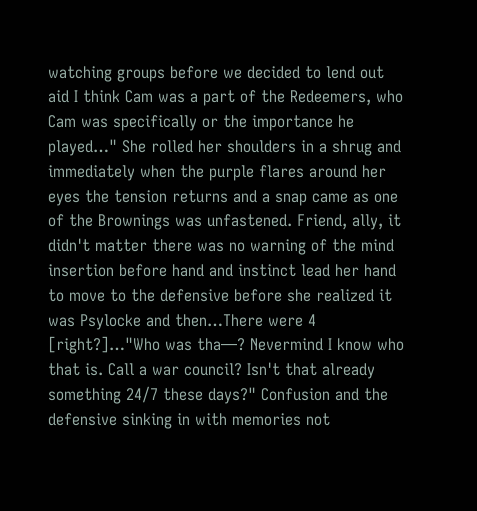watching groups before we decided to lend out aid I think Cam was a part of the Redeemers, who Cam was specifically or the importance he played…" She rolled her shoulders in a shrug and immediately when the purple flares around her eyes the tension returns and a snap came as one of the Brownings was unfastened. Friend, ally, it didn't matter there was no warning of the mind insertion before hand and instinct lead her hand to move to the defensive before she realized it was Psylocke and then…There were 4 [right?]…"Who was tha—? Nevermind I know who that is. Call a war council? Isn't that already something 24/7 these days?" Confusion and the defensive sinking in with memories not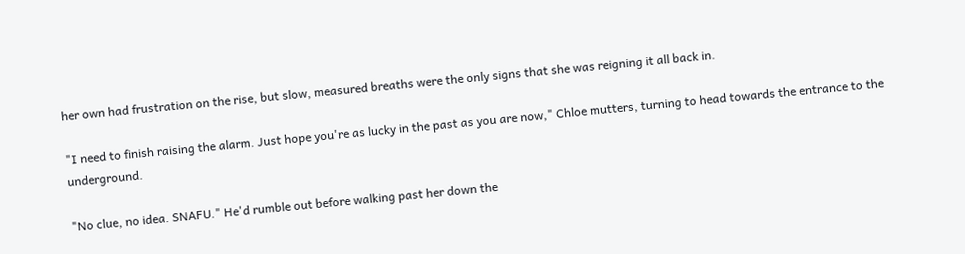her own had frustration on the rise, but slow, measured breaths were the only signs that she was reigning it all back in.

"I need to finish raising the alarm. Just hope you're as lucky in the past as you are now," Chloe mutters, turning to head towards the entrance to the underground.

"No clue, no idea. SNAFU." He'd rumble out before walking past her down the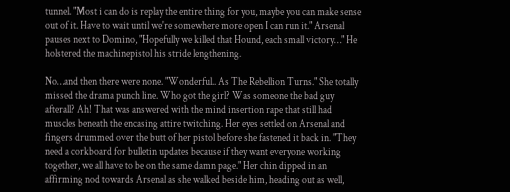tunnel. "Most i can do is replay the entire thing for you, maybe you can make sense out of it. Have to wait until we're somewhere more open I can run it." Arsenal pauses next to Domino, "Hopefully we killed that Hound, each small victory…" He holstered the machinepistol his stride lengthening.

No…and then there were none. "Wonderful.. As The Rebellion Turns." She totally missed the drama punch line. Who got the girl? Was someone the bad guy afterall? Ah! That was answered with the mind insertion rape that still had muscles beneath the encasing attire twitching. Her eyes settled on Arsenal and fingers drummed over the butt of her pistol before she fastened it back in. "They need a corkboard for bulletin updates because if they want everyone working together, we all have to be on the same damn page." Her chin dipped in an affirming nod towards Arsenal as she walked beside him, heading out as well,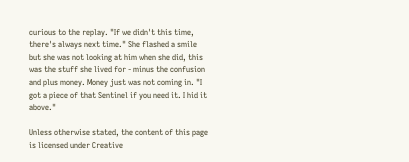curious to the replay. "If we didn't this time, there's always next time." She flashed a smile but she was not looking at him when she did, this was the stuff she lived for - minus the confusion and plus money. Money just was not coming in. "I got a piece of that Sentinel if you need it. I hid it above."

Unless otherwise stated, the content of this page is licensed under Creative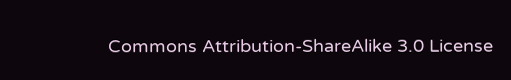Commons Attribution-ShareAlike 3.0 License